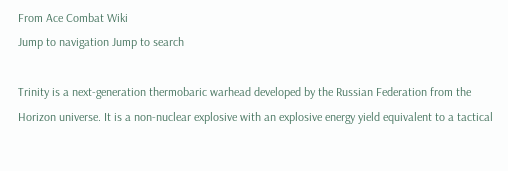From Ace Combat Wiki
Jump to navigation Jump to search

Trinity is a next-generation thermobaric warhead developed by the Russian Federation from the Horizon universe. It is a non-nuclear explosive with an explosive energy yield equivalent to a tactical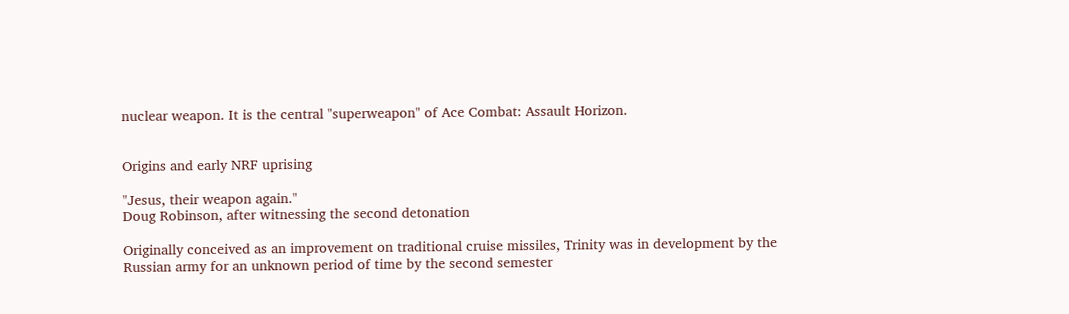nuclear weapon. It is the central "superweapon" of Ace Combat: Assault Horizon.


Origins and early NRF uprising

"Jesus, their weapon again."
Doug Robinson, after witnessing the second detonation

Originally conceived as an improvement on traditional cruise missiles, Trinity was in development by the Russian army for an unknown period of time by the second semester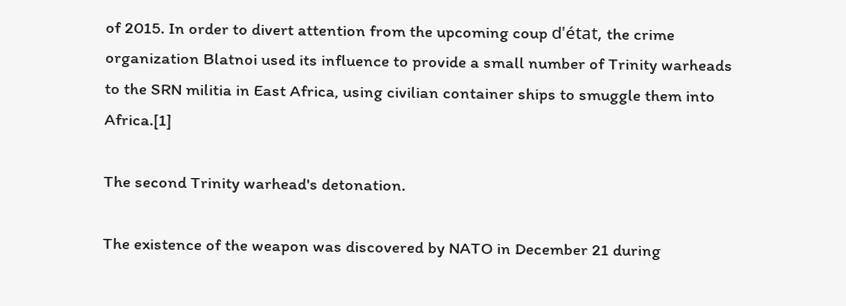of 2015. In order to divert attention from the upcoming coup d'état, the crime organization Blatnoi used its influence to provide a small number of Trinity warheads to the SRN militia in East Africa, using civilian container ships to smuggle them into Africa.[1]

The second Trinity warhead's detonation.

The existence of the weapon was discovered by NATO in December 21 during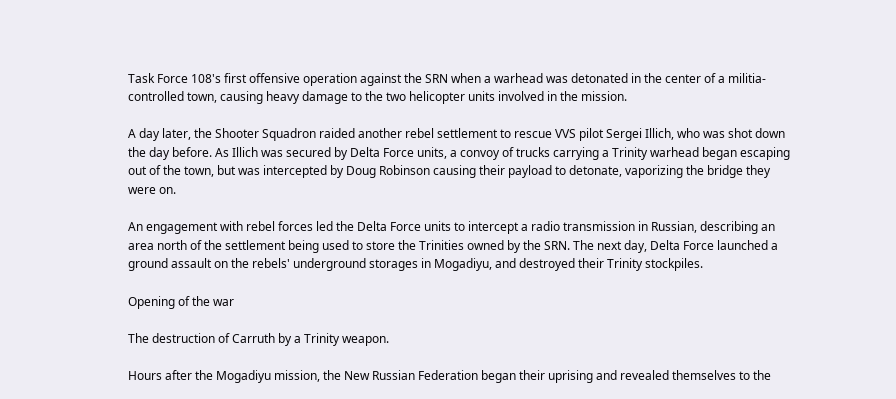Task Force 108's first offensive operation against the SRN when a warhead was detonated in the center of a militia-controlled town, causing heavy damage to the two helicopter units involved in the mission.

A day later, the Shooter Squadron raided another rebel settlement to rescue VVS pilot Sergei Illich, who was shot down the day before. As Illich was secured by Delta Force units, a convoy of trucks carrying a Trinity warhead began escaping out of the town, but was intercepted by Doug Robinson causing their payload to detonate, vaporizing the bridge they were on.

An engagement with rebel forces led the Delta Force units to intercept a radio transmission in Russian, describing an area north of the settlement being used to store the Trinities owned by the SRN. The next day, Delta Force launched a ground assault on the rebels' underground storages in Mogadiyu, and destroyed their Trinity stockpiles.

Opening of the war

The destruction of Carruth by a Trinity weapon.

Hours after the Mogadiyu mission, the New Russian Federation began their uprising and revealed themselves to the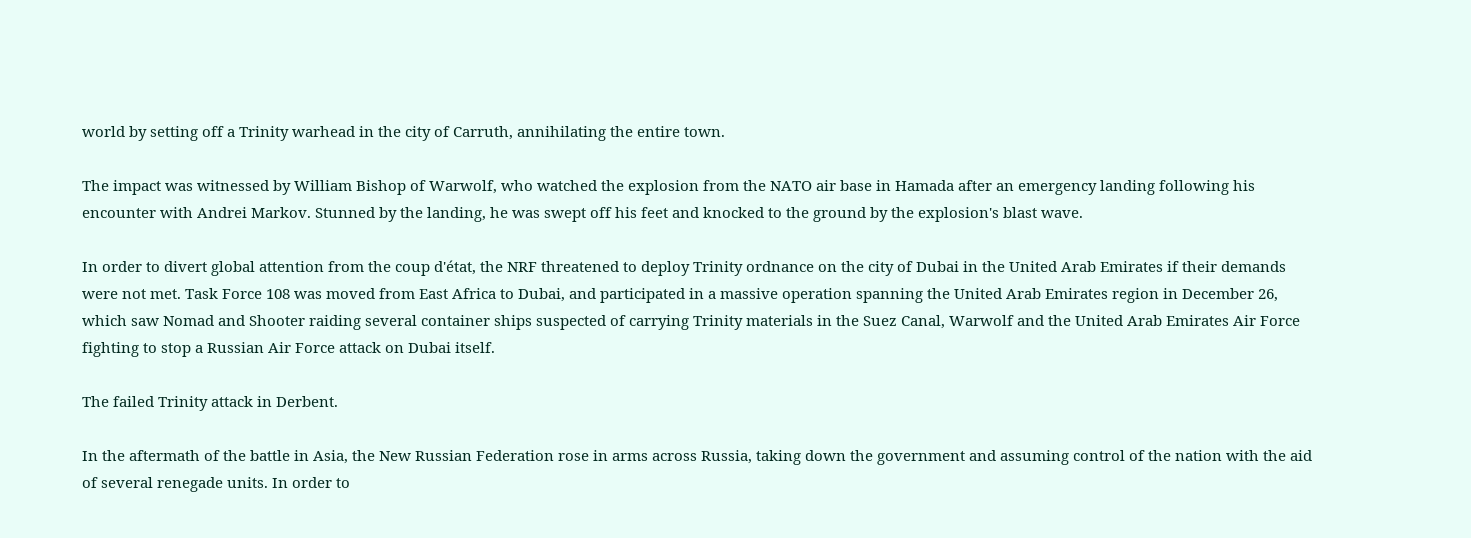world by setting off a Trinity warhead in the city of Carruth, annihilating the entire town.

The impact was witnessed by William Bishop of Warwolf, who watched the explosion from the NATO air base in Hamada after an emergency landing following his encounter with Andrei Markov. Stunned by the landing, he was swept off his feet and knocked to the ground by the explosion's blast wave.

In order to divert global attention from the coup d'état, the NRF threatened to deploy Trinity ordnance on the city of Dubai in the United Arab Emirates if their demands were not met. Task Force 108 was moved from East Africa to Dubai, and participated in a massive operation spanning the United Arab Emirates region in December 26, which saw Nomad and Shooter raiding several container ships suspected of carrying Trinity materials in the Suez Canal, Warwolf and the United Arab Emirates Air Force fighting to stop a Russian Air Force attack on Dubai itself.

The failed Trinity attack in Derbent.

In the aftermath of the battle in Asia, the New Russian Federation rose in arms across Russia, taking down the government and assuming control of the nation with the aid of several renegade units. In order to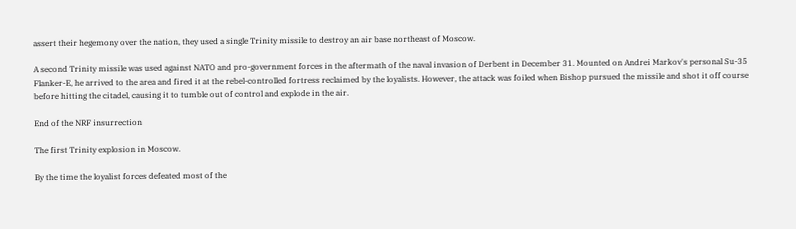assert their hegemony over the nation, they used a single Trinity missile to destroy an air base northeast of Moscow.

A second Trinity missile was used against NATO and pro-government forces in the aftermath of the naval invasion of Derbent in December 31. Mounted on Andrei Markov's personal Su-35 Flanker-E, he arrived to the area and fired it at the rebel-controlled fortress reclaimed by the loyalists. However, the attack was foiled when Bishop pursued the missile and shot it off course before hitting the citadel, causing it to tumble out of control and explode in the air.

End of the NRF insurrection

The first Trinity explosion in Moscow.

By the time the loyalist forces defeated most of the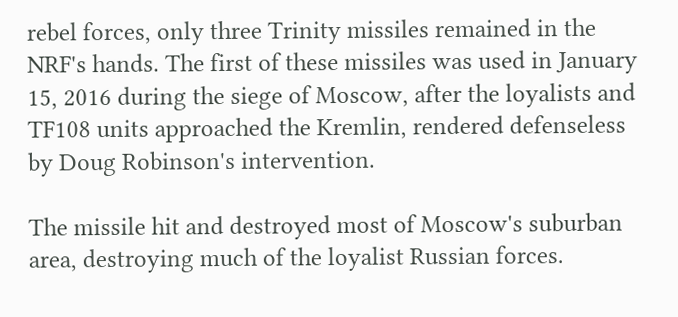rebel forces, only three Trinity missiles remained in the NRF's hands. The first of these missiles was used in January 15, 2016 during the siege of Moscow, after the loyalists and TF108 units approached the Kremlin, rendered defenseless by Doug Robinson's intervention.

The missile hit and destroyed most of Moscow's suburban area, destroying much of the loyalist Russian forces.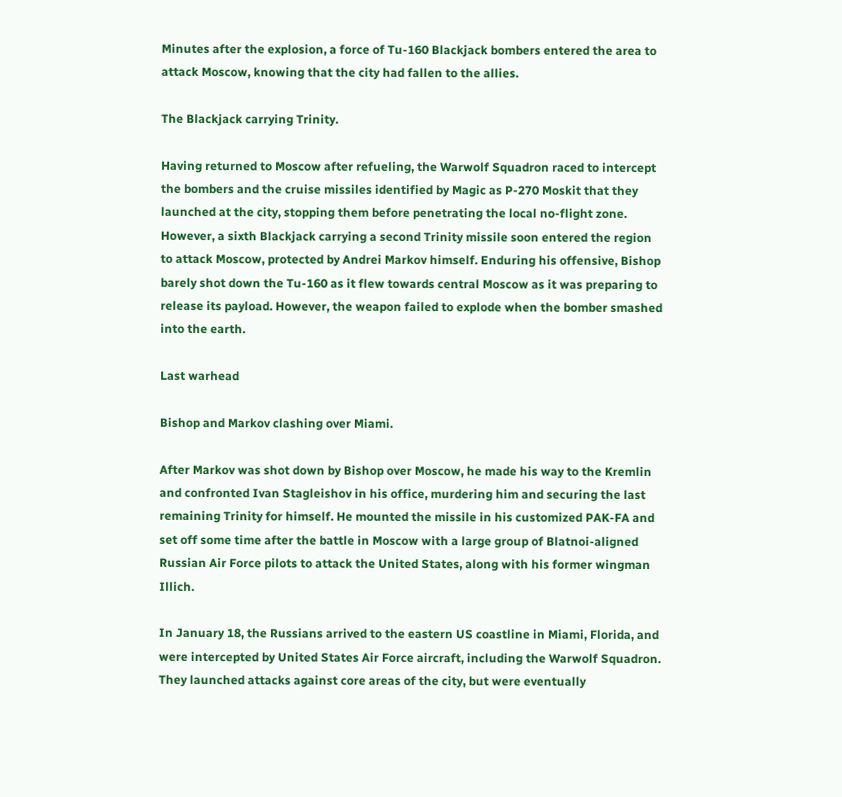Minutes after the explosion, a force of Tu-160 Blackjack bombers entered the area to attack Moscow, knowing that the city had fallen to the allies.

The Blackjack carrying Trinity.

Having returned to Moscow after refueling, the Warwolf Squadron raced to intercept the bombers and the cruise missiles identified by Magic as P-270 Moskit that they launched at the city, stopping them before penetrating the local no-flight zone. However, a sixth Blackjack carrying a second Trinity missile soon entered the region to attack Moscow, protected by Andrei Markov himself. Enduring his offensive, Bishop barely shot down the Tu-160 as it flew towards central Moscow as it was preparing to release its payload. However, the weapon failed to explode when the bomber smashed into the earth.

Last warhead

Bishop and Markov clashing over Miami.

After Markov was shot down by Bishop over Moscow, he made his way to the Kremlin and confronted Ivan Stagleishov in his office, murdering him and securing the last remaining Trinity for himself. He mounted the missile in his customized PAK-FA and set off some time after the battle in Moscow with a large group of Blatnoi-aligned Russian Air Force pilots to attack the United States, along with his former wingman Illich.

In January 18, the Russians arrived to the eastern US coastline in Miami, Florida, and were intercepted by United States Air Force aircraft, including the Warwolf Squadron. They launched attacks against core areas of the city, but were eventually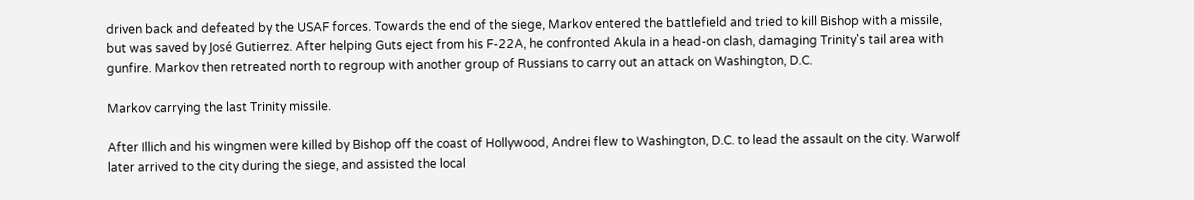driven back and defeated by the USAF forces. Towards the end of the siege, Markov entered the battlefield and tried to kill Bishop with a missile, but was saved by José Gutierrez. After helping Guts eject from his F-22A, he confronted Akula in a head-on clash, damaging Trinity's tail area with gunfire. Markov then retreated north to regroup with another group of Russians to carry out an attack on Washington, D.C.

Markov carrying the last Trinity missile.

After Illich and his wingmen were killed by Bishop off the coast of Hollywood, Andrei flew to Washington, D.C. to lead the assault on the city. Warwolf later arrived to the city during the siege, and assisted the local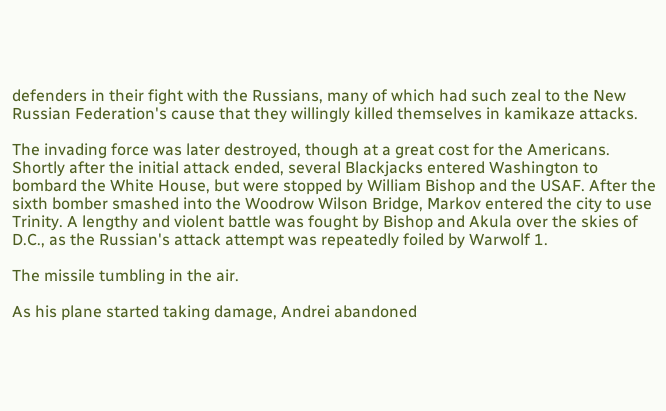defenders in their fight with the Russians, many of which had such zeal to the New Russian Federation's cause that they willingly killed themselves in kamikaze attacks.

The invading force was later destroyed, though at a great cost for the Americans. Shortly after the initial attack ended, several Blackjacks entered Washington to bombard the White House, but were stopped by William Bishop and the USAF. After the sixth bomber smashed into the Woodrow Wilson Bridge, Markov entered the city to use Trinity. A lengthy and violent battle was fought by Bishop and Akula over the skies of D.C., as the Russian's attack attempt was repeatedly foiled by Warwolf 1.

The missile tumbling in the air.

As his plane started taking damage, Andrei abandoned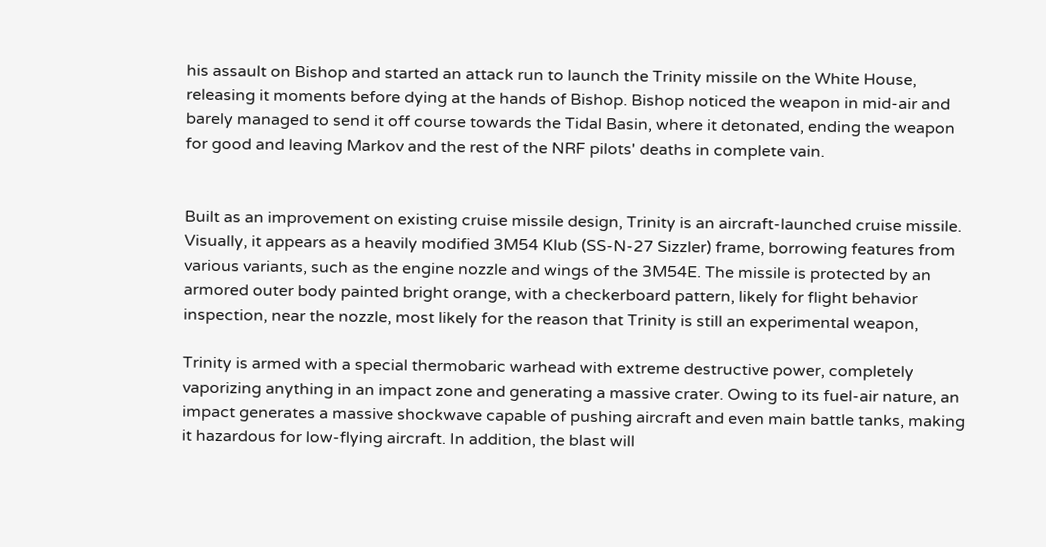his assault on Bishop and started an attack run to launch the Trinity missile on the White House, releasing it moments before dying at the hands of Bishop. Bishop noticed the weapon in mid-air and barely managed to send it off course towards the Tidal Basin, where it detonated, ending the weapon for good and leaving Markov and the rest of the NRF pilots' deaths in complete vain.


Built as an improvement on existing cruise missile design, Trinity is an aircraft-launched cruise missile. Visually, it appears as a heavily modified 3M54 Klub (SS-N-27 Sizzler) frame, borrowing features from various variants, such as the engine nozzle and wings of the 3M54E. The missile is protected by an armored outer body painted bright orange, with a checkerboard pattern, likely for flight behavior inspection, near the nozzle, most likely for the reason that Trinity is still an experimental weapon,

Trinity is armed with a special thermobaric warhead with extreme destructive power, completely vaporizing anything in an impact zone and generating a massive crater. Owing to its fuel-air nature, an impact generates a massive shockwave capable of pushing aircraft and even main battle tanks, making it hazardous for low-flying aircraft. In addition, the blast will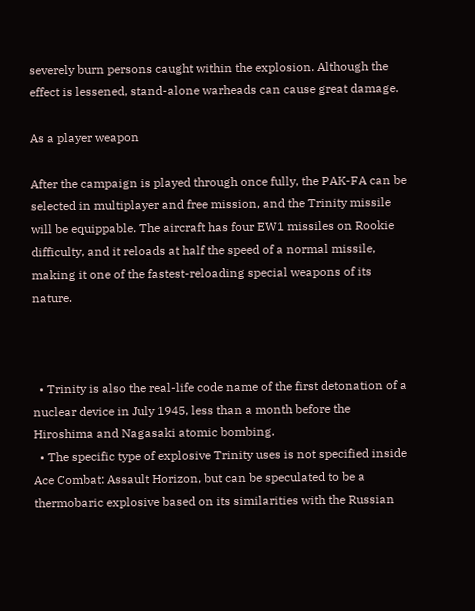severely burn persons caught within the explosion. Although the effect is lessened, stand-alone warheads can cause great damage.

As a player weapon

After the campaign is played through once fully, the PAK-FA can be selected in multiplayer and free mission, and the Trinity missile will be equippable. The aircraft has four EW1 missiles on Rookie difficulty, and it reloads at half the speed of a normal missile, making it one of the fastest-reloading special weapons of its nature.



  • Trinity is also the real-life code name of the first detonation of a nuclear device in July 1945, less than a month before the Hiroshima and Nagasaki atomic bombing.
  • The specific type of explosive Trinity uses is not specified inside Ace Combat: Assault Horizon, but can be speculated to be a thermobaric explosive based on its similarities with the Russian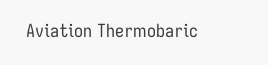Aviation Thermobaric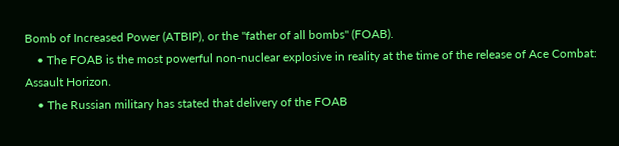Bomb of Increased Power (ATBIP), or the "father of all bombs" (FOAB).
    • The FOAB is the most powerful non-nuclear explosive in reality at the time of the release of Ace Combat: Assault Horizon.
    • The Russian military has stated that delivery of the FOAB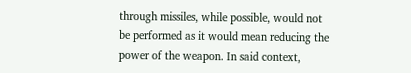through missiles, while possible, would not be performed as it would mean reducing the power of the weapon. In said context,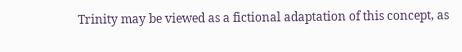Trinity may be viewed as a fictional adaptation of this concept, as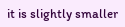it is slightly smaller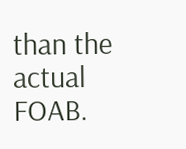than the actual FOAB.